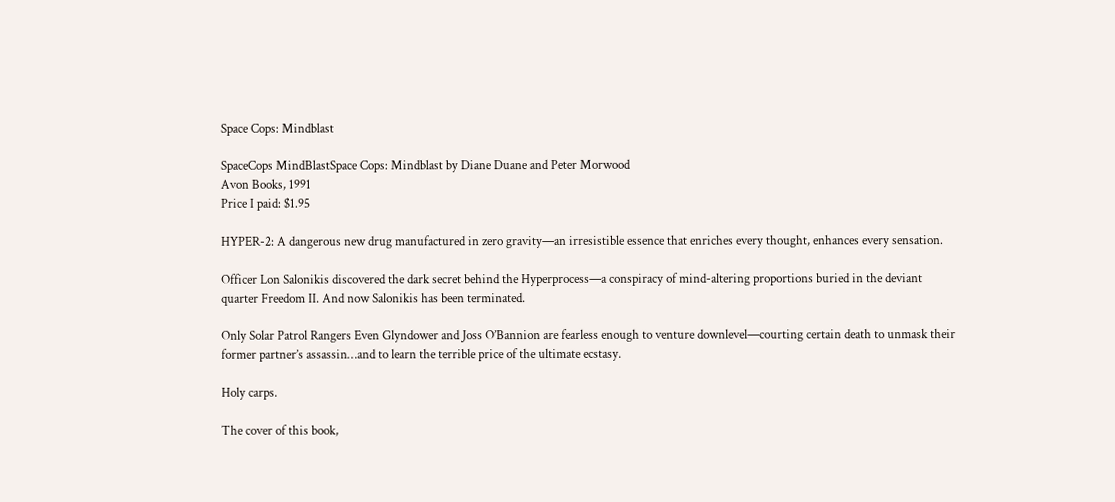Space Cops: Mindblast

SpaceCops MindBlastSpace Cops: Mindblast by Diane Duane and Peter Morwood
Avon Books, 1991
Price I paid: $1.95

HYPER-2: A dangerous new drug manufactured in zero gravity—an irresistible essence that enriches every thought, enhances every sensation.

Officer Lon Salonikis discovered the dark secret behind the Hyperprocess—a conspiracy of mind-altering proportions buried in the deviant quarter Freedom II. And now Salonikis has been terminated.

Only Solar Patrol Rangers Even Glyndower and Joss O’Bannion are fearless enough to venture downlevel—courting certain death to unmask their former partner’s assassin…and to learn the terrible price of the ultimate ecstasy.

Holy carps.

The cover of this book,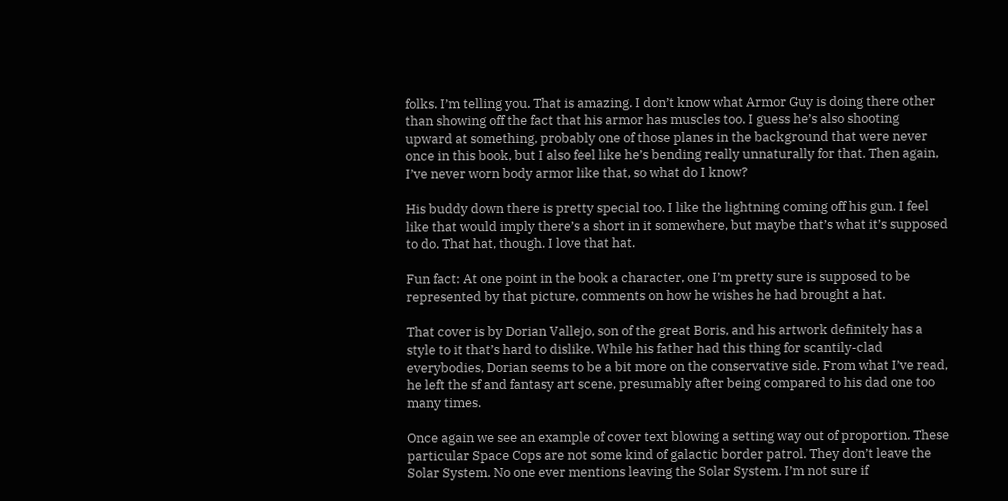folks. I’m telling you. That is amazing. I don’t know what Armor Guy is doing there other than showing off the fact that his armor has muscles too. I guess he’s also shooting upward at something, probably one of those planes in the background that were never once in this book, but I also feel like he’s bending really unnaturally for that. Then again, I’ve never worn body armor like that, so what do I know?

His buddy down there is pretty special too. I like the lightning coming off his gun. I feel like that would imply there’s a short in it somewhere, but maybe that’s what it’s supposed to do. That hat, though. I love that hat.

Fun fact: At one point in the book a character, one I’m pretty sure is supposed to be represented by that picture, comments on how he wishes he had brought a hat.

That cover is by Dorian Vallejo, son of the great Boris, and his artwork definitely has a style to it that’s hard to dislike. While his father had this thing for scantily-clad everybodies, Dorian seems to be a bit more on the conservative side. From what I’ve read, he left the sf and fantasy art scene, presumably after being compared to his dad one too many times.

Once again we see an example of cover text blowing a setting way out of proportion. These particular Space Cops are not some kind of galactic border patrol. They don’t leave the Solar System. No one ever mentions leaving the Solar System. I’m not sure if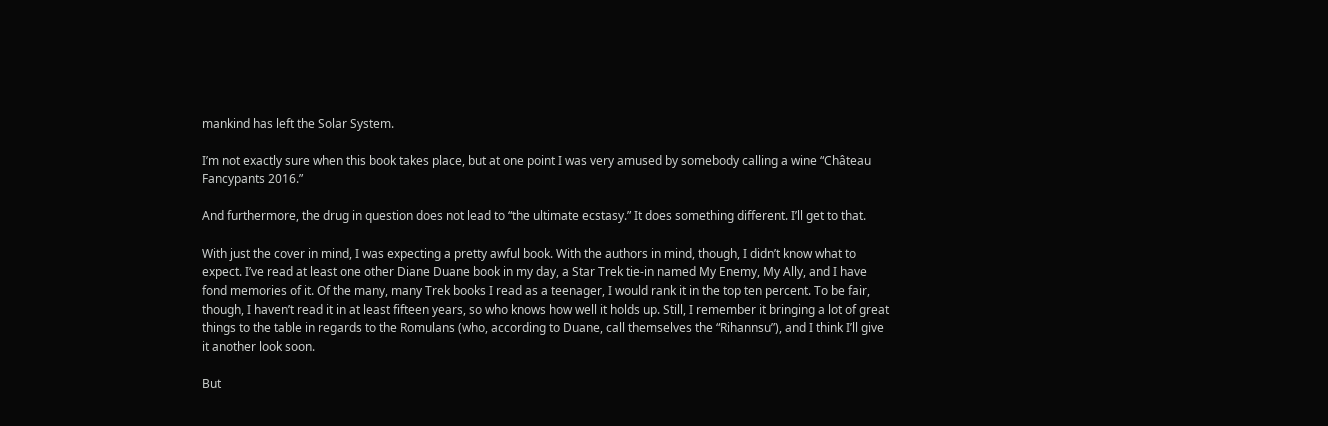mankind has left the Solar System.

I’m not exactly sure when this book takes place, but at one point I was very amused by somebody calling a wine “Château Fancypants 2016.”

And furthermore, the drug in question does not lead to “the ultimate ecstasy.” It does something different. I’ll get to that.

With just the cover in mind, I was expecting a pretty awful book. With the authors in mind, though, I didn’t know what to expect. I’ve read at least one other Diane Duane book in my day, a Star Trek tie-in named My Enemy, My Ally, and I have fond memories of it. Of the many, many Trek books I read as a teenager, I would rank it in the top ten percent. To be fair, though, I haven’t read it in at least fifteen years, so who knows how well it holds up. Still, I remember it bringing a lot of great things to the table in regards to the Romulans (who, according to Duane, call themselves the “Rihannsu”), and I think I’ll give it another look soon.

But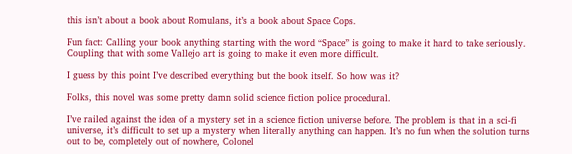this isn’t about a book about Romulans, it’s a book about Space Cops.

Fun fact: Calling your book anything starting with the word “Space” is going to make it hard to take seriously. Coupling that with some Vallejo art is going to make it even more difficult.

I guess by this point I’ve described everything but the book itself. So how was it?

Folks, this novel was some pretty damn solid science fiction police procedural.

I’ve railed against the idea of a mystery set in a science fiction universe before. The problem is that in a sci-fi universe, it’s difficult to set up a mystery when literally anything can happen. It’s no fun when the solution turns out to be, completely out of nowhere, Colonel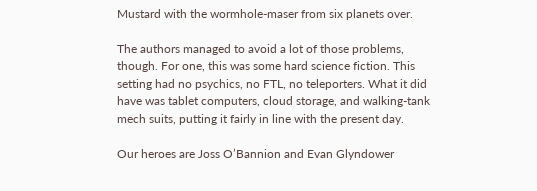Mustard with the wormhole-maser from six planets over.

The authors managed to avoid a lot of those problems, though. For one, this was some hard science fiction. This setting had no psychics, no FTL, no teleporters. What it did have was tablet computers, cloud storage, and walking-tank mech suits, putting it fairly in line with the present day.

Our heroes are Joss O’Bannion and Evan Glyndower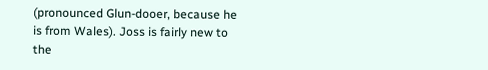(pronounced Glun-dooer, because he is from Wales). Joss is fairly new to the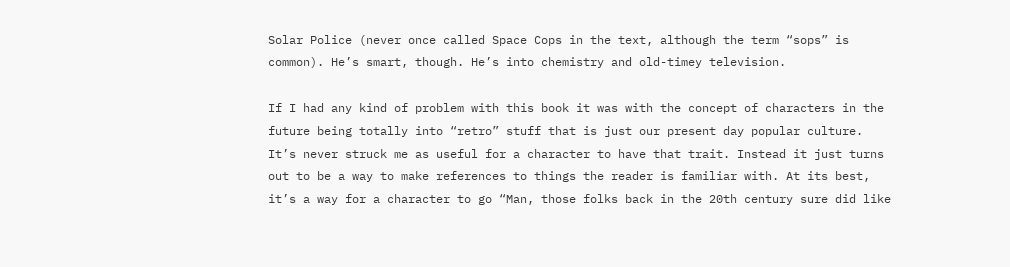Solar Police (never once called Space Cops in the text, although the term “sops” is common). He’s smart, though. He’s into chemistry and old-timey television.

If I had any kind of problem with this book it was with the concept of characters in the future being totally into “retro” stuff that is just our present day popular culture. It’s never struck me as useful for a character to have that trait. Instead it just turns out to be a way to make references to things the reader is familiar with. At its best, it’s a way for a character to go “Man, those folks back in the 20th century sure did like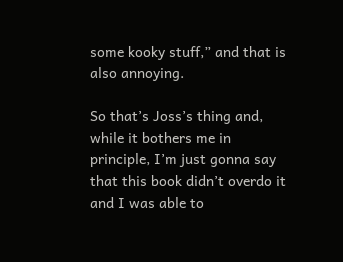some kooky stuff,” and that is also annoying.

So that’s Joss’s thing and, while it bothers me in principle, I’m just gonna say that this book didn’t overdo it and I was able to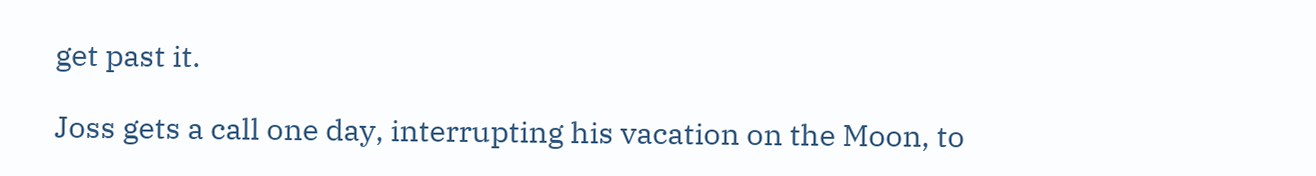get past it.

Joss gets a call one day, interrupting his vacation on the Moon, to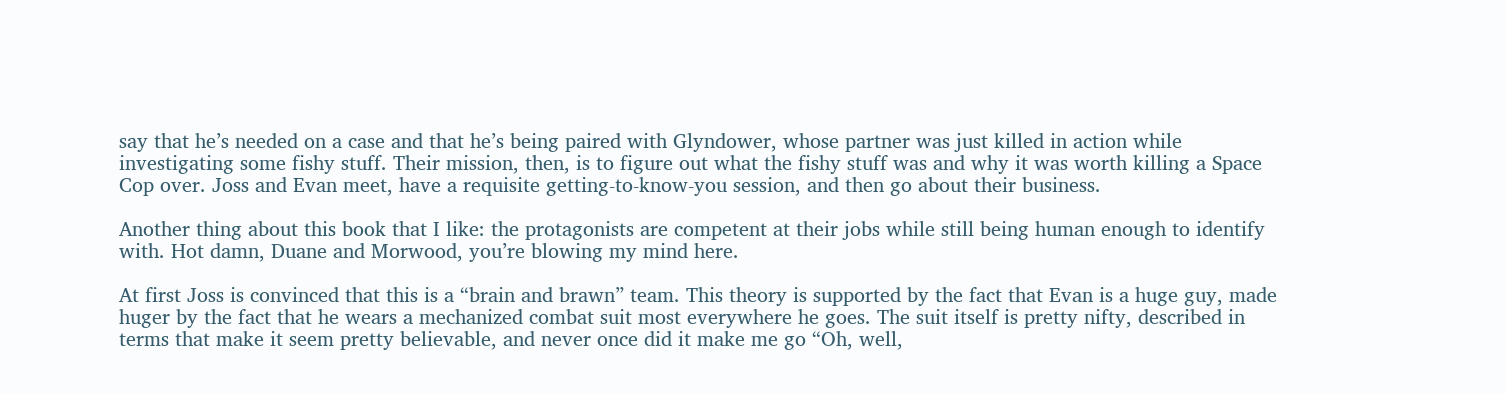say that he’s needed on a case and that he’s being paired with Glyndower, whose partner was just killed in action while investigating some fishy stuff. Their mission, then, is to figure out what the fishy stuff was and why it was worth killing a Space Cop over. Joss and Evan meet, have a requisite getting-to-know-you session, and then go about their business.

Another thing about this book that I like: the protagonists are competent at their jobs while still being human enough to identify with. Hot damn, Duane and Morwood, you’re blowing my mind here.

At first Joss is convinced that this is a “brain and brawn” team. This theory is supported by the fact that Evan is a huge guy, made huger by the fact that he wears a mechanized combat suit most everywhere he goes. The suit itself is pretty nifty, described in terms that make it seem pretty believable, and never once did it make me go “Oh, well,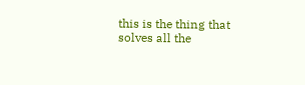this is the thing that solves all the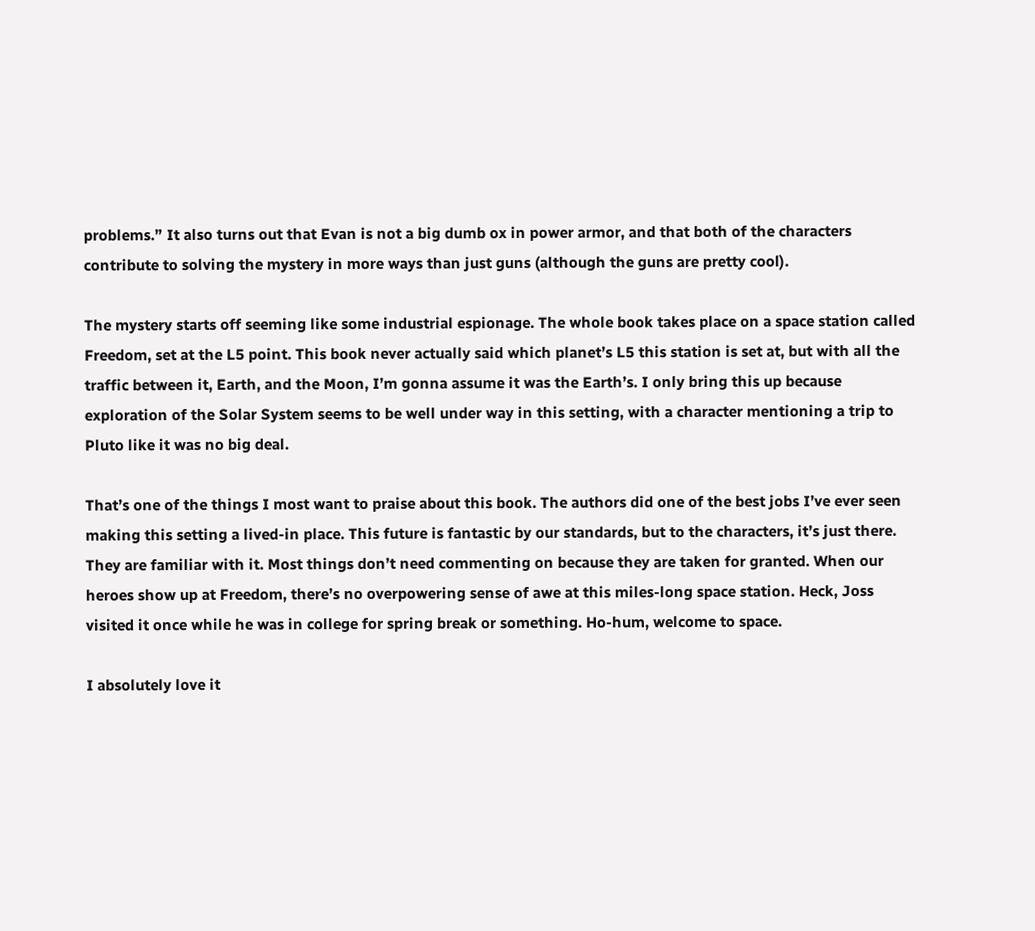problems.” It also turns out that Evan is not a big dumb ox in power armor, and that both of the characters contribute to solving the mystery in more ways than just guns (although the guns are pretty cool).

The mystery starts off seeming like some industrial espionage. The whole book takes place on a space station called Freedom, set at the L5 point. This book never actually said which planet’s L5 this station is set at, but with all the traffic between it, Earth, and the Moon, I’m gonna assume it was the Earth’s. I only bring this up because exploration of the Solar System seems to be well under way in this setting, with a character mentioning a trip to Pluto like it was no big deal.

That’s one of the things I most want to praise about this book. The authors did one of the best jobs I’ve ever seen making this setting a lived-in place. This future is fantastic by our standards, but to the characters, it’s just there. They are familiar with it. Most things don’t need commenting on because they are taken for granted. When our heroes show up at Freedom, there’s no overpowering sense of awe at this miles-long space station. Heck, Joss visited it once while he was in college for spring break or something. Ho-hum, welcome to space.

I absolutely love it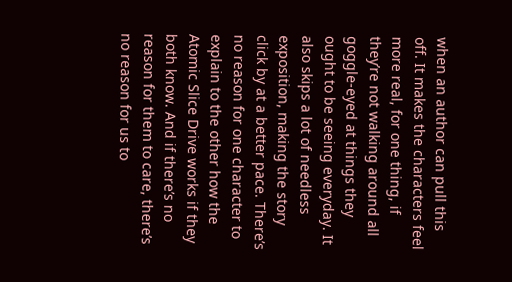when an author can pull this off. It makes the characters feel more real, for one thing, if they’re not walking around all goggle-eyed at things they ought to be seeing everyday. It also skips a lot of needless exposition, making the story click by at a better pace. There’s no reason for one character to explain to the other how the Atomic Slice Drive works if they both know. And if there’s no reason for them to care, there’s no reason for us to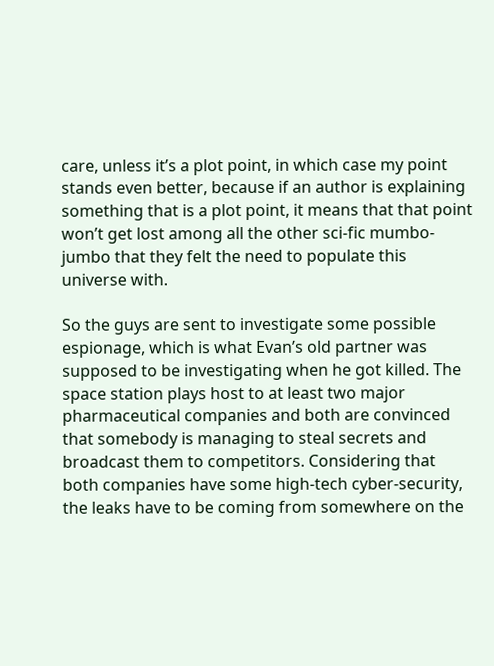care, unless it’s a plot point, in which case my point stands even better, because if an author is explaining something that is a plot point, it means that that point won’t get lost among all the other sci-fic mumbo-jumbo that they felt the need to populate this universe with.

So the guys are sent to investigate some possible espionage, which is what Evan’s old partner was supposed to be investigating when he got killed. The space station plays host to at least two major pharmaceutical companies and both are convinced that somebody is managing to steal secrets and broadcast them to competitors. Considering that both companies have some high-tech cyber-security, the leaks have to be coming from somewhere on the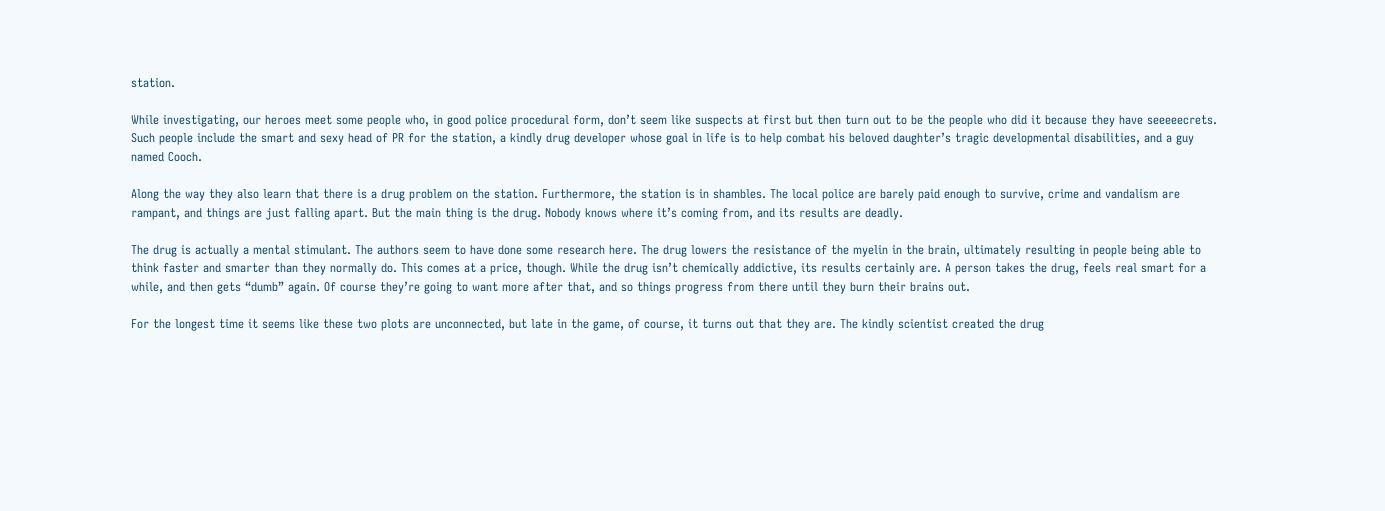station.

While investigating, our heroes meet some people who, in good police procedural form, don’t seem like suspects at first but then turn out to be the people who did it because they have seeeeecrets. Such people include the smart and sexy head of PR for the station, a kindly drug developer whose goal in life is to help combat his beloved daughter’s tragic developmental disabilities, and a guy named Cooch.

Along the way they also learn that there is a drug problem on the station. Furthermore, the station is in shambles. The local police are barely paid enough to survive, crime and vandalism are rampant, and things are just falling apart. But the main thing is the drug. Nobody knows where it’s coming from, and its results are deadly.

The drug is actually a mental stimulant. The authors seem to have done some research here. The drug lowers the resistance of the myelin in the brain, ultimately resulting in people being able to think faster and smarter than they normally do. This comes at a price, though. While the drug isn’t chemically addictive, its results certainly are. A person takes the drug, feels real smart for a while, and then gets “dumb” again. Of course they’re going to want more after that, and so things progress from there until they burn their brains out.

For the longest time it seems like these two plots are unconnected, but late in the game, of course, it turns out that they are. The kindly scientist created the drug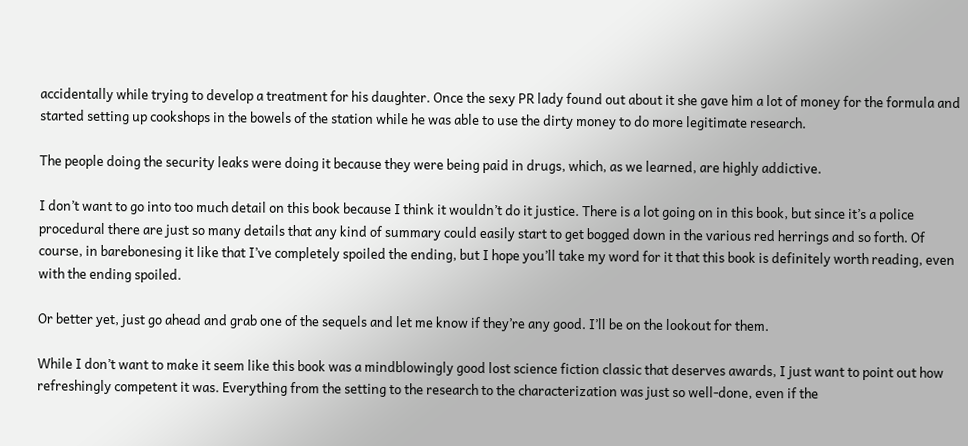accidentally while trying to develop a treatment for his daughter. Once the sexy PR lady found out about it she gave him a lot of money for the formula and started setting up cookshops in the bowels of the station while he was able to use the dirty money to do more legitimate research.

The people doing the security leaks were doing it because they were being paid in drugs, which, as we learned, are highly addictive.

I don’t want to go into too much detail on this book because I think it wouldn’t do it justice. There is a lot going on in this book, but since it’s a police procedural there are just so many details that any kind of summary could easily start to get bogged down in the various red herrings and so forth. Of course, in barebonesing it like that I’ve completely spoiled the ending, but I hope you’ll take my word for it that this book is definitely worth reading, even with the ending spoiled.

Or better yet, just go ahead and grab one of the sequels and let me know if they’re any good. I’ll be on the lookout for them.

While I don’t want to make it seem like this book was a mindblowingly good lost science fiction classic that deserves awards, I just want to point out how refreshingly competent it was. Everything from the setting to the research to the characterization was just so well-done, even if the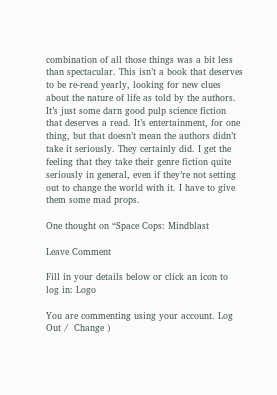combination of all those things was a bit less than spectacular. This isn’t a book that deserves to be re-read yearly, looking for new clues about the nature of life as told by the authors. It’s just some darn good pulp science fiction that deserves a read. It’s entertainment, for one thing, but that doesn’t mean the authors didn’t take it seriously. They certainly did. I get the feeling that they take their genre fiction quite seriously in general, even if they’re not setting out to change the world with it. I have to give them some mad props.

One thought on “Space Cops: Mindblast

Leave Comment

Fill in your details below or click an icon to log in: Logo

You are commenting using your account. Log Out /  Change )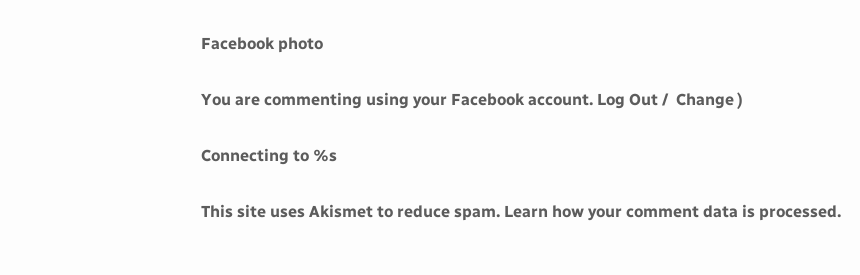Facebook photo

You are commenting using your Facebook account. Log Out /  Change )

Connecting to %s

This site uses Akismet to reduce spam. Learn how your comment data is processed.